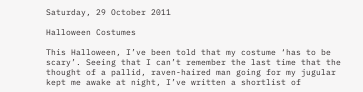Saturday, 29 October 2011

Halloween Costumes

This Halloween, I’ve been told that my costume ‘has to be scary’. Seeing that I can’t remember the last time that the thought of a pallid, raven-haired man going for my jugular kept me awake at night, I’ve written a shortlist of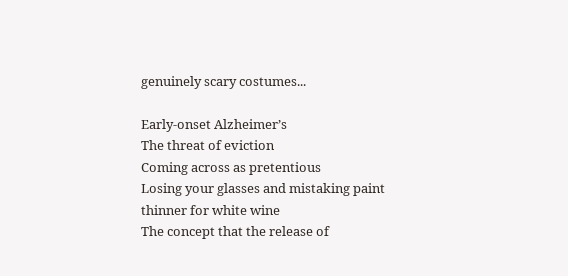genuinely scary costumes...

Early-onset Alzheimer’s
The threat of eviction
Coming across as pretentious
Losing your glasses and mistaking paint thinner for white wine
The concept that the release of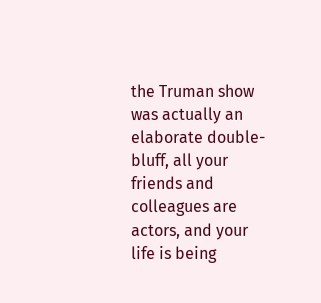the Truman show was actually an elaborate double-bluff, all your friends and colleagues are actors, and your life is being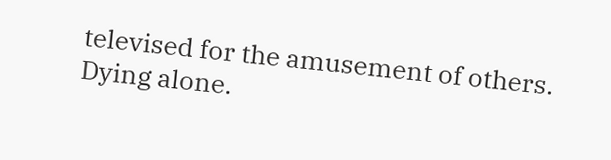televised for the amusement of others.
Dying alone.